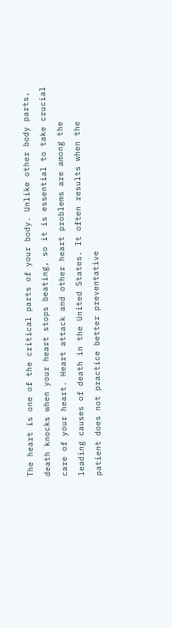The heart is one of the critical parts of your body. Unlike other body parts, death knocks when your heart stops beating, so it is essential to take crucial care of your heart. Heart attack and other heart problems are among the leading causes of death in the United States. It often results when the patient does not practice better preventative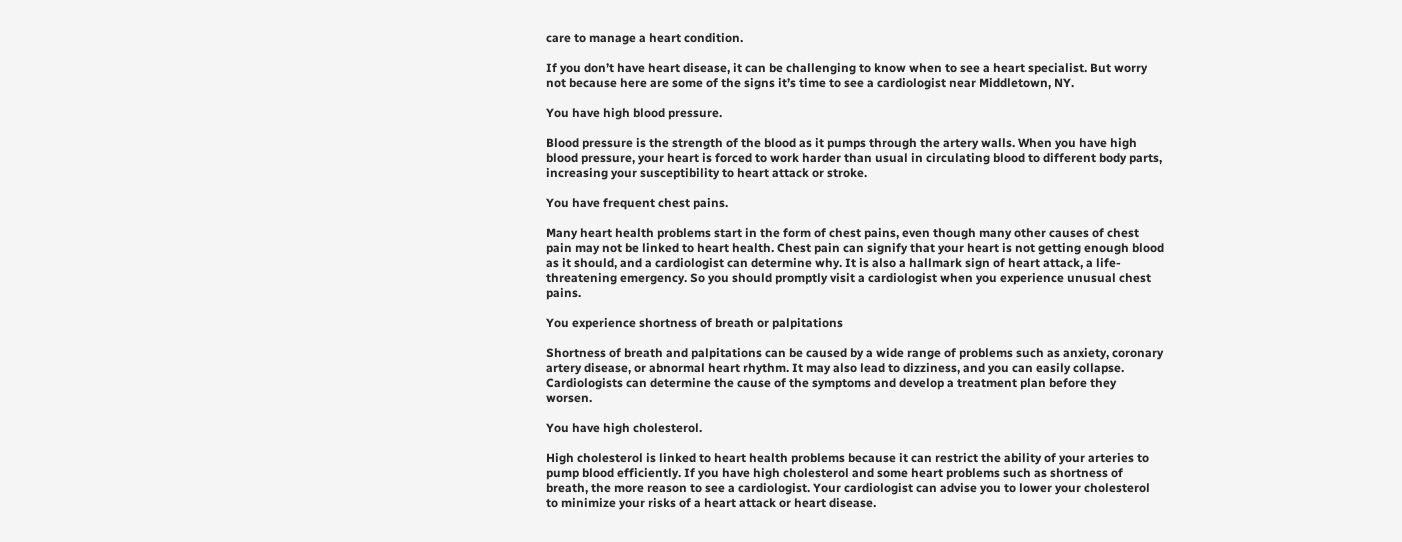care to manage a heart condition.

If you don’t have heart disease, it can be challenging to know when to see a heart specialist. But worry not because here are some of the signs it’s time to see a cardiologist near Middletown, NY.

You have high blood pressure.

Blood pressure is the strength of the blood as it pumps through the artery walls. When you have high blood pressure, your heart is forced to work harder than usual in circulating blood to different body parts, increasing your susceptibility to heart attack or stroke.

You have frequent chest pains.

Many heart health problems start in the form of chest pains, even though many other causes of chest pain may not be linked to heart health. Chest pain can signify that your heart is not getting enough blood as it should, and a cardiologist can determine why. It is also a hallmark sign of heart attack, a life-threatening emergency. So you should promptly visit a cardiologist when you experience unusual chest pains.

You experience shortness of breath or palpitations

Shortness of breath and palpitations can be caused by a wide range of problems such as anxiety, coronary artery disease, or abnormal heart rhythm. It may also lead to dizziness, and you can easily collapse. Cardiologists can determine the cause of the symptoms and develop a treatment plan before they worsen.

You have high cholesterol.

High cholesterol is linked to heart health problems because it can restrict the ability of your arteries to pump blood efficiently. If you have high cholesterol and some heart problems such as shortness of breath, the more reason to see a cardiologist. Your cardiologist can advise you to lower your cholesterol to minimize your risks of a heart attack or heart disease.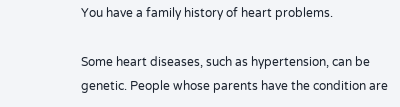You have a family history of heart problems.

Some heart diseases, such as hypertension, can be genetic. People whose parents have the condition are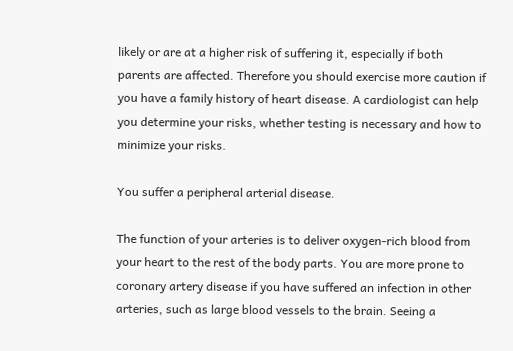likely or are at a higher risk of suffering it, especially if both parents are affected. Therefore you should exercise more caution if you have a family history of heart disease. A cardiologist can help you determine your risks, whether testing is necessary and how to minimize your risks.

You suffer a peripheral arterial disease.

The function of your arteries is to deliver oxygen-rich blood from your heart to the rest of the body parts. You are more prone to coronary artery disease if you have suffered an infection in other arteries, such as large blood vessels to the brain. Seeing a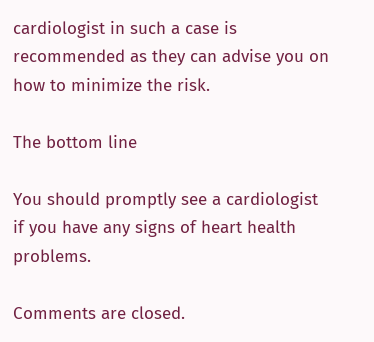cardiologist in such a case is recommended as they can advise you on how to minimize the risk.

The bottom line

You should promptly see a cardiologist if you have any signs of heart health problems.

Comments are closed.